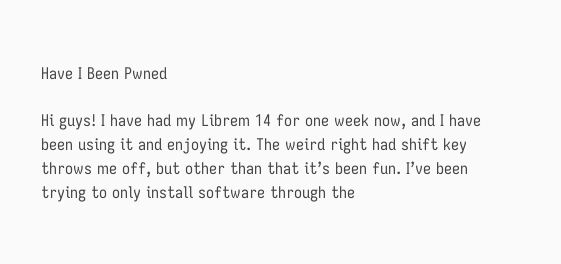Have I Been Pwned

Hi guys! I have had my Librem 14 for one week now, and I have been using it and enjoying it. The weird right had shift key throws me off, but other than that it’s been fun. I’ve been trying to only install software through the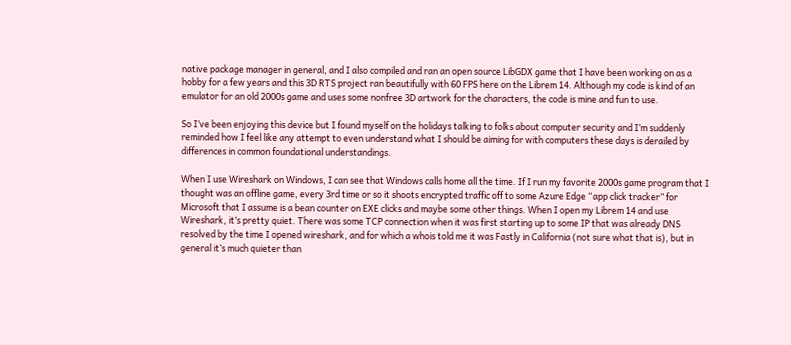native package manager in general, and I also compiled and ran an open source LibGDX game that I have been working on as a hobby for a few years and this 3D RTS project ran beautifully with 60 FPS here on the Librem 14. Although my code is kind of an emulator for an old 2000s game and uses some nonfree 3D artwork for the characters, the code is mine and fun to use.

So I’ve been enjoying this device but I found myself on the holidays talking to folks about computer security and I’m suddenly reminded how I feel like any attempt to even understand what I should be aiming for with computers these days is derailed by differences in common foundational understandings.

When I use Wireshark on Windows, I can see that Windows calls home all the time. If I run my favorite 2000s game program that I thought was an offline game, every 3rd time or so it shoots encrypted traffic off to some Azure Edge “app click tracker” for Microsoft that I assume is a bean counter on EXE clicks and maybe some other things. When I open my Librem 14 and use Wireshark, it’s pretty quiet. There was some TCP connection when it was first starting up to some IP that was already DNS resolved by the time I opened wireshark, and for which a whois told me it was Fastly in California (not sure what that is), but in general it’s much quieter than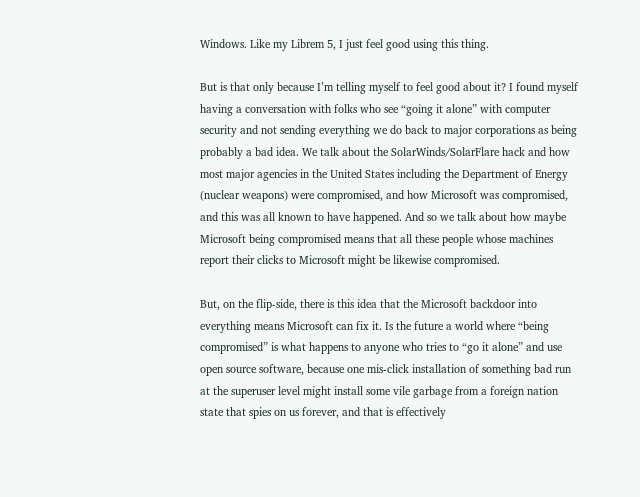Windows. Like my Librem 5, I just feel good using this thing.

But is that only because I’m telling myself to feel good about it? I found myself having a conversation with folks who see “going it alone” with computer security and not sending everything we do back to major corporations as being probably a bad idea. We talk about the SolarWinds/SolarFlare hack and how most major agencies in the United States including the Department of Energy (nuclear weapons) were compromised, and how Microsoft was compromised, and this was all known to have happened. And so we talk about how maybe Microsoft being compromised means that all these people whose machines report their clicks to Microsoft might be likewise compromised.

But, on the flip-side, there is this idea that the Microsoft backdoor into everything means Microsoft can fix it. Is the future a world where “being compromised” is what happens to anyone who tries to “go it alone” and use open source software, because one mis-click installation of something bad run at the superuser level might install some vile garbage from a foreign nation state that spies on us forever, and that is effectively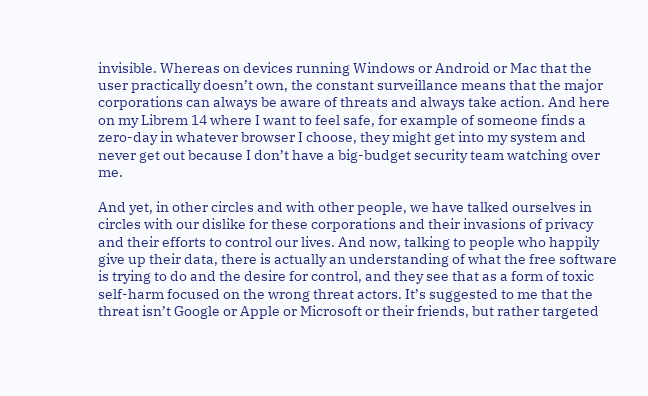invisible. Whereas on devices running Windows or Android or Mac that the user practically doesn’t own, the constant surveillance means that the major corporations can always be aware of threats and always take action. And here on my Librem 14 where I want to feel safe, for example of someone finds a zero-day in whatever browser I choose, they might get into my system and never get out because I don’t have a big-budget security team watching over me.

And yet, in other circles and with other people, we have talked ourselves in circles with our dislike for these corporations and their invasions of privacy and their efforts to control our lives. And now, talking to people who happily give up their data, there is actually an understanding of what the free software is trying to do and the desire for control, and they see that as a form of toxic self-harm focused on the wrong threat actors. It’s suggested to me that the threat isn’t Google or Apple or Microsoft or their friends, but rather targeted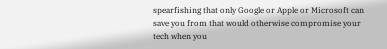spearfishing that only Google or Apple or Microsoft can save you from that would otherwise compromise your tech when you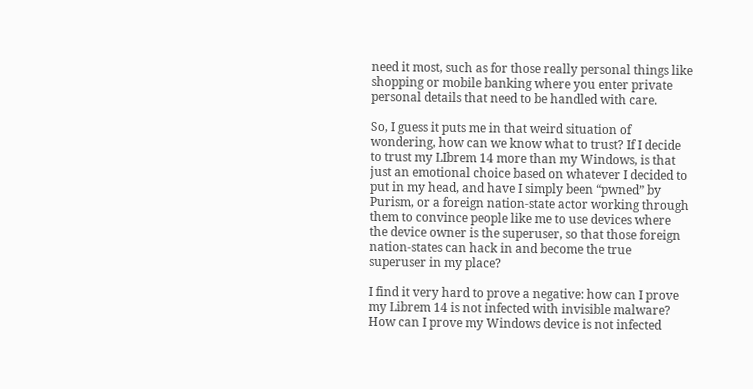need it most, such as for those really personal things like shopping or mobile banking where you enter private personal details that need to be handled with care.

So, I guess it puts me in that weird situation of wondering, how can we know what to trust? If I decide to trust my LIbrem 14 more than my Windows, is that just an emotional choice based on whatever I decided to put in my head, and have I simply been “pwned” by Purism, or a foreign nation-state actor working through them to convince people like me to use devices where the device owner is the superuser, so that those foreign nation-states can hack in and become the true superuser in my place?

I find it very hard to prove a negative: how can I prove my Librem 14 is not infected with invisible malware? How can I prove my Windows device is not infected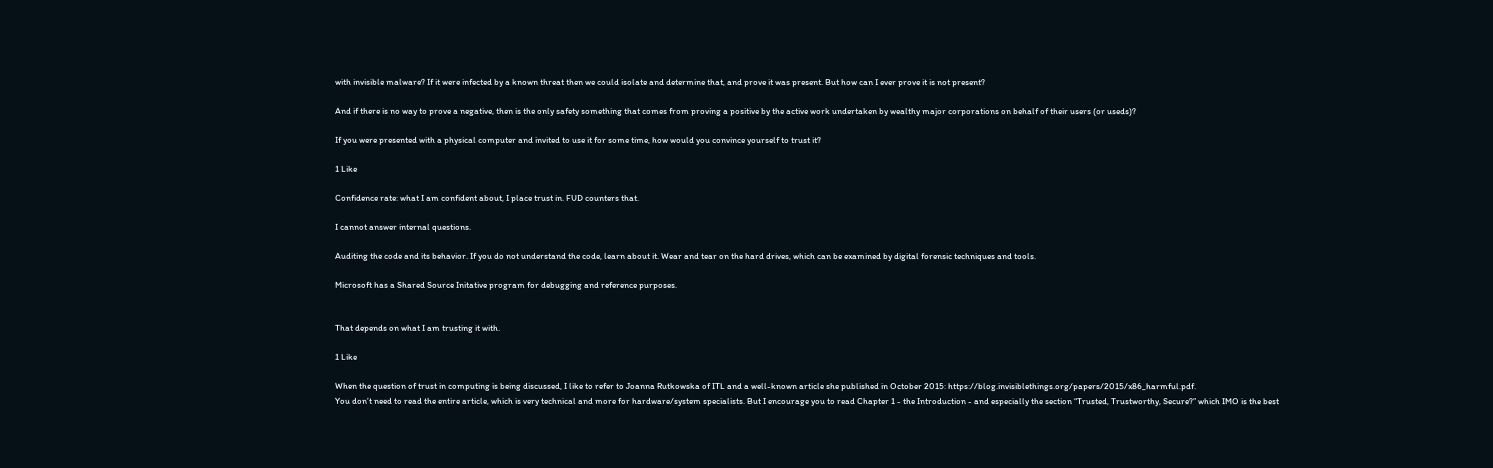with invisible malware? If it were infected by a known threat then we could isolate and determine that, and prove it was present. But how can I ever prove it is not present?

And if there is no way to prove a negative, then is the only safety something that comes from proving a positive by the active work undertaken by wealthy major corporations on behalf of their users (or useds)?

If you were presented with a physical computer and invited to use it for some time, how would you convince yourself to trust it?

1 Like

Confidence rate: what I am confident about, I place trust in. FUD counters that.

I cannot answer internal questions.

Auditing the code and its behavior. If you do not understand the code, learn about it. Wear and tear on the hard drives, which can be examined by digital forensic techniques and tools.

Microsoft has a Shared Source Initative program for debugging and reference purposes.


That depends on what I am trusting it with.

1 Like

When the question of trust in computing is being discussed, I like to refer to Joanna Rutkowska of ITL and a well-known article she published in October 2015: https://blog.invisiblethings.org/papers/2015/x86_harmful.pdf.
You don’t need to read the entire article, which is very technical and more for hardware/system specialists. But I encourage you to read Chapter 1 - the Introduction - and especially the section “Trusted, Trustworthy, Secure?” which IMO is the best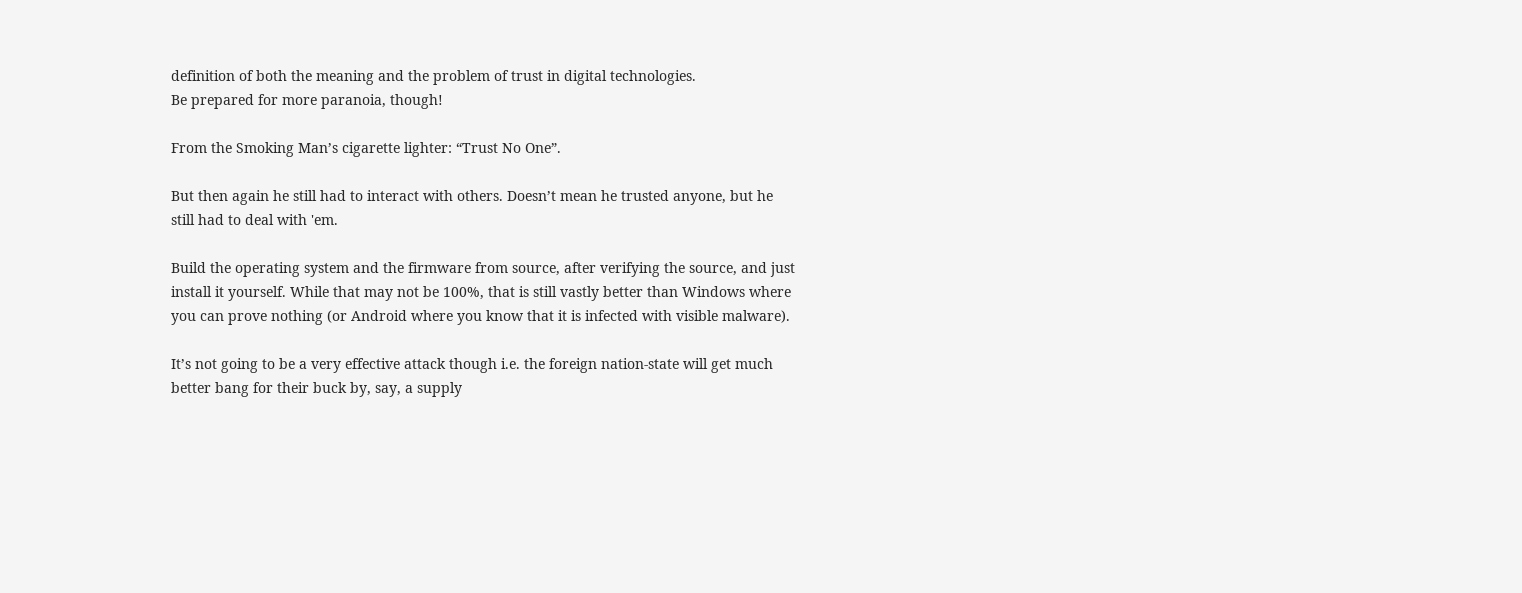definition of both the meaning and the problem of trust in digital technologies.
Be prepared for more paranoia, though!

From the Smoking Man’s cigarette lighter: “Trust No One”.

But then again he still had to interact with others. Doesn’t mean he trusted anyone, but he still had to deal with 'em.

Build the operating system and the firmware from source, after verifying the source, and just install it yourself. While that may not be 100%, that is still vastly better than Windows where you can prove nothing (or Android where you know that it is infected with visible malware).

It’s not going to be a very effective attack though i.e. the foreign nation-state will get much better bang for their buck by, say, a supply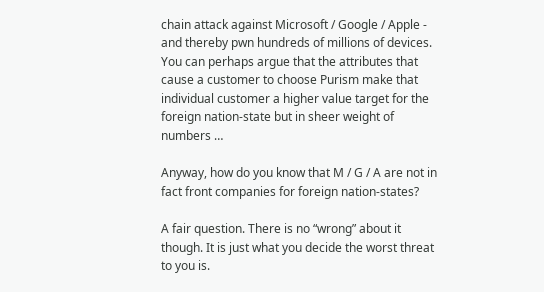chain attack against Microsoft / Google / Apple - and thereby pwn hundreds of millions of devices. You can perhaps argue that the attributes that cause a customer to choose Purism make that individual customer a higher value target for the foreign nation-state but in sheer weight of numbers …

Anyway, how do you know that M / G / A are not in fact front companies for foreign nation-states?

A fair question. There is no “wrong” about it though. It is just what you decide the worst threat to you is.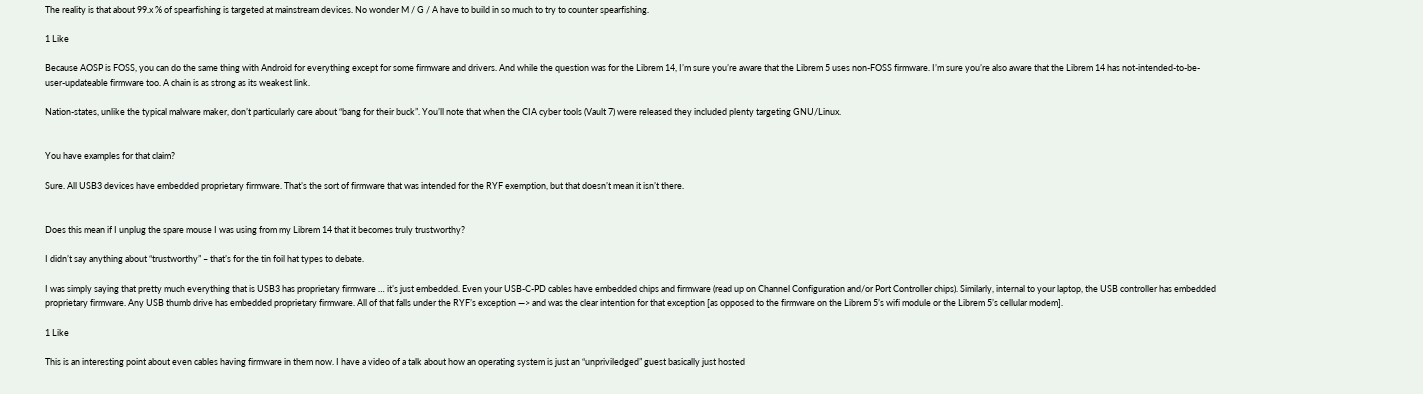The reality is that about 99.x % of spearfishing is targeted at mainstream devices. No wonder M / G / A have to build in so much to try to counter spearfishing.

1 Like

Because AOSP is FOSS, you can do the same thing with Android for everything except for some firmware and drivers. And while the question was for the Librem 14, I’m sure you’re aware that the Librem 5 uses non-FOSS firmware. I’m sure you’re also aware that the Librem 14 has not-intended-to-be-user-updateable firmware too. A chain is as strong as its weakest link.

Nation-states, unlike the typical malware maker, don’t particularly care about “bang for their buck”. You’ll note that when the CIA cyber tools (Vault 7) were released they included plenty targeting GNU/Linux.


You have examples for that claim?

Sure. All USB3 devices have embedded proprietary firmware. That’s the sort of firmware that was intended for the RYF exemption, but that doesn’t mean it isn’t there.


Does this mean if I unplug the spare mouse I was using from my Librem 14 that it becomes truly trustworthy?

I didn’t say anything about “trustworthy” – that’s for the tin foil hat types to debate.

I was simply saying that pretty much everything that is USB3 has proprietary firmware … it’s just embedded. Even your USB-C-PD cables have embedded chips and firmware (read up on Channel Configuration and/or Port Controller chips). Similarly, internal to your laptop, the USB controller has embedded proprietary firmware. Any USB thumb drive has embedded proprietary firmware. All of that falls under the RYF’s exception —> and was the clear intention for that exception [as opposed to the firmware on the Librem 5’s wifi module or the Librem 5’s cellular modem].

1 Like

This is an interesting point about even cables having firmware in them now. I have a video of a talk about how an operating system is just an “unpriviledged” guest basically just hosted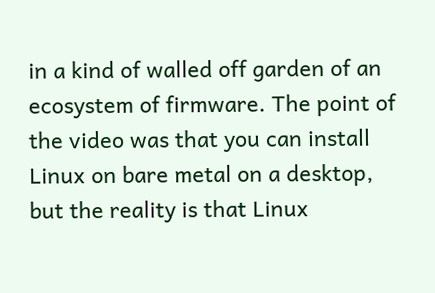in a kind of walled off garden of an ecosystem of firmware. The point of the video was that you can install Linux on bare metal on a desktop, but the reality is that Linux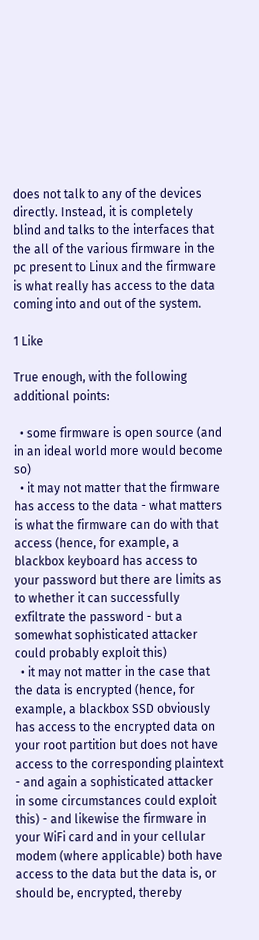does not talk to any of the devices directly. Instead, it is completely blind and talks to the interfaces that the all of the various firmware in the pc present to Linux and the firmware is what really has access to the data coming into and out of the system.

1 Like

True enough, with the following additional points:

  • some firmware is open source (and in an ideal world more would become so)
  • it may not matter that the firmware has access to the data - what matters is what the firmware can do with that access (hence, for example, a blackbox keyboard has access to your password but there are limits as to whether it can successfully exfiltrate the password - but a somewhat sophisticated attacker could probably exploit this)
  • it may not matter in the case that the data is encrypted (hence, for example, a blackbox SSD obviously has access to the encrypted data on your root partition but does not have access to the corresponding plaintext - and again a sophisticated attacker in some circumstances could exploit this) - and likewise the firmware in your WiFi card and in your cellular modem (where applicable) both have access to the data but the data is, or should be, encrypted, thereby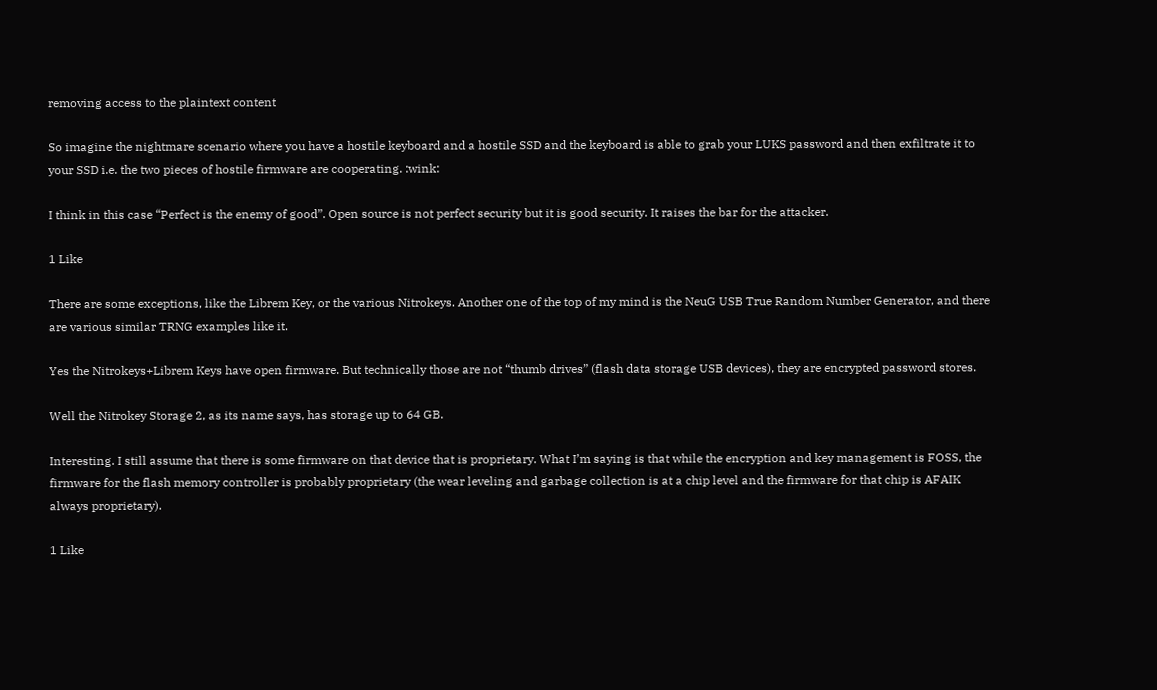removing access to the plaintext content

So imagine the nightmare scenario where you have a hostile keyboard and a hostile SSD and the keyboard is able to grab your LUKS password and then exfiltrate it to your SSD i.e. the two pieces of hostile firmware are cooperating. :wink:

I think in this case “Perfect is the enemy of good”. Open source is not perfect security but it is good security. It raises the bar for the attacker.

1 Like

There are some exceptions, like the Librem Key, or the various Nitrokeys. Another one of the top of my mind is the NeuG USB True Random Number Generator, and there are various similar TRNG examples like it.

Yes the Nitrokeys+Librem Keys have open firmware. But technically those are not “thumb drives” (flash data storage USB devices), they are encrypted password stores.

Well the Nitrokey Storage 2, as its name says, has storage up to 64 GB.

Interesting. I still assume that there is some firmware on that device that is proprietary. What I’m saying is that while the encryption and key management is FOSS, the firmware for the flash memory controller is probably proprietary (the wear leveling and garbage collection is at a chip level and the firmware for that chip is AFAIK always proprietary).

1 Like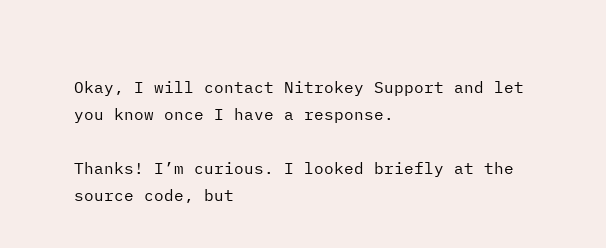Okay, I will contact Nitrokey Support and let you know once I have a response.

Thanks! I’m curious. I looked briefly at the source code, but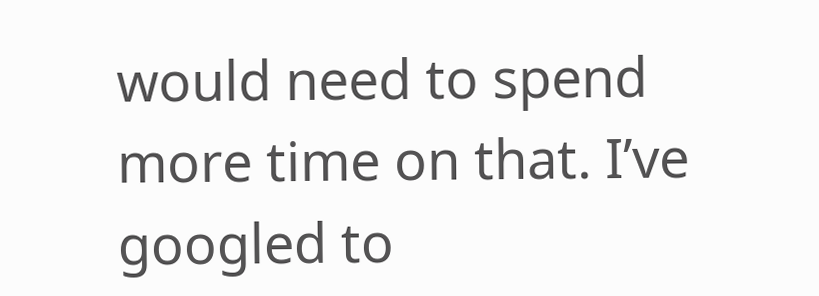would need to spend more time on that. I’ve googled to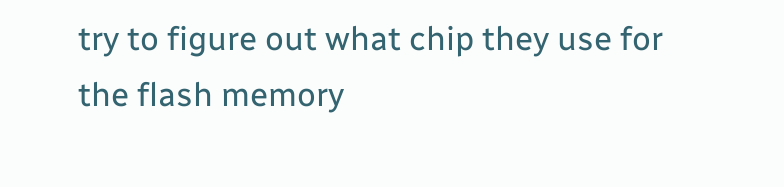try to figure out what chip they use for the flash memory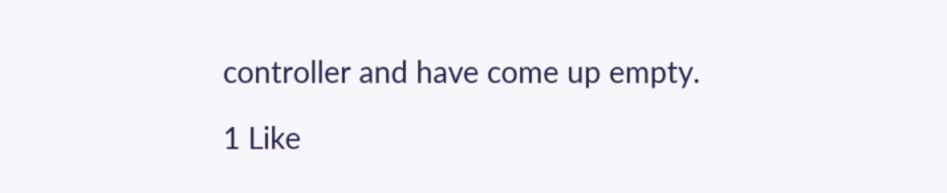controller and have come up empty.

1 Like